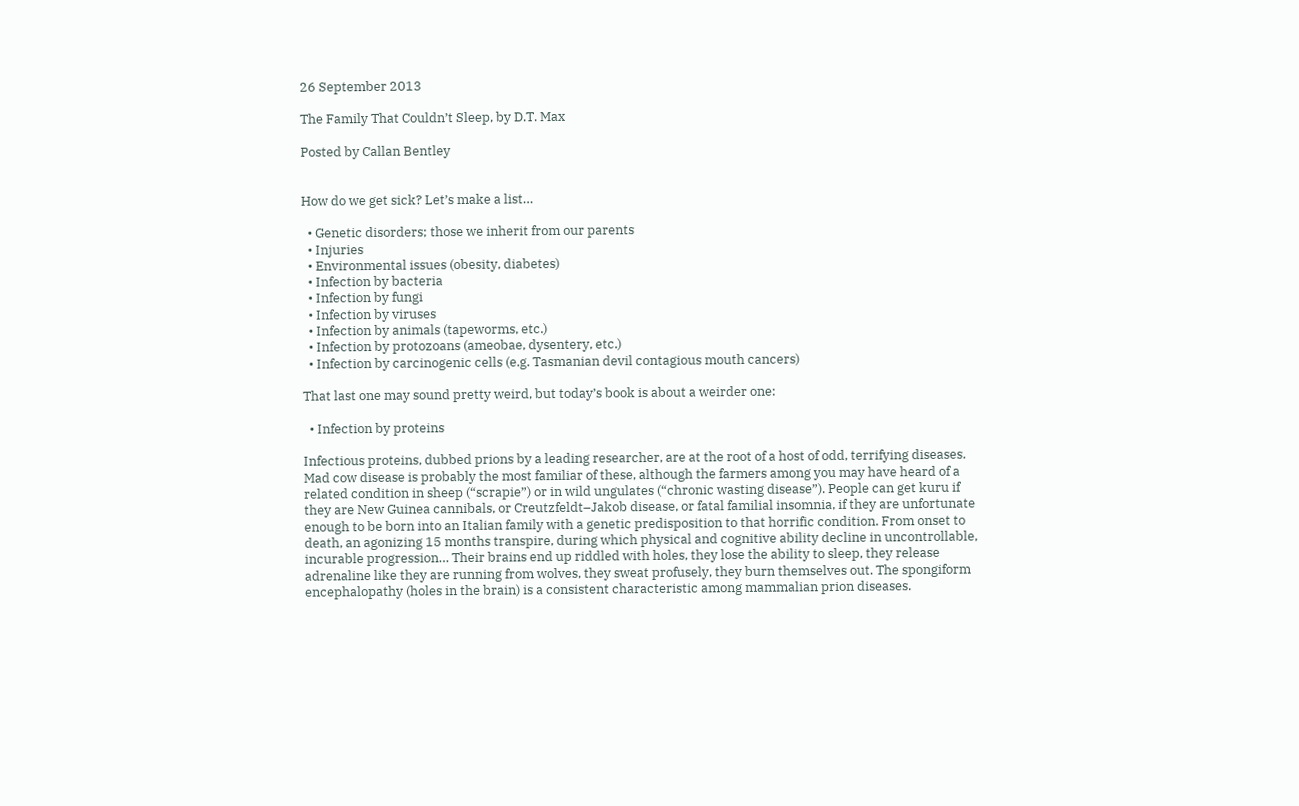26 September 2013

The Family That Couldn’t Sleep, by D.T. Max

Posted by Callan Bentley


How do we get sick? Let’s make a list…

  • Genetic disorders; those we inherit from our parents
  • Injuries
  • Environmental issues (obesity, diabetes)
  • Infection by bacteria
  • Infection by fungi
  • Infection by viruses
  • Infection by animals (tapeworms, etc.)
  • Infection by protozoans (ameobae, dysentery, etc.)
  • Infection by carcinogenic cells (e.g. Tasmanian devil contagious mouth cancers)

That last one may sound pretty weird, but today’s book is about a weirder one:

  • Infection by proteins

Infectious proteins, dubbed prions by a leading researcher, are at the root of a host of odd, terrifying diseases. Mad cow disease is probably the most familiar of these, although the farmers among you may have heard of a related condition in sheep (“scrapie”) or in wild ungulates (“chronic wasting disease”). People can get kuru if they are New Guinea cannibals, or Creutzfeldt–Jakob disease, or fatal familial insomnia, if they are unfortunate enough to be born into an Italian family with a genetic predisposition to that horrific condition. From onset to death, an agonizing 15 months transpire, during which physical and cognitive ability decline in uncontrollable, incurable progression… Their brains end up riddled with holes, they lose the ability to sleep, they release adrenaline like they are running from wolves, they sweat profusely, they burn themselves out. The spongiform encephalopathy (holes in the brain) is a consistent characteristic among mammalian prion diseases.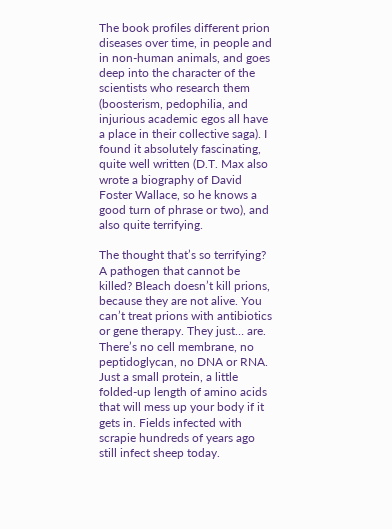The book profiles different prion diseases over time, in people and in non-human animals, and goes deep into the character of the scientists who research them (boosterism, pedophilia, and injurious academic egos all have a place in their collective saga). I found it absolutely fascinating, quite well written (D.T. Max also wrote a biography of David Foster Wallace, so he knows a good turn of phrase or two), and also quite terrifying.

The thought that’s so terrifying? A pathogen that cannot be killed? Bleach doesn’t kill prions, because they are not alive. You can’t treat prions with antibiotics or gene therapy. They just… are. There’s no cell membrane, no peptidoglycan, no DNA or RNA. Just a small protein, a little folded-up length of amino acids that will mess up your body if it gets in. Fields infected with scrapie hundreds of years ago still infect sheep today.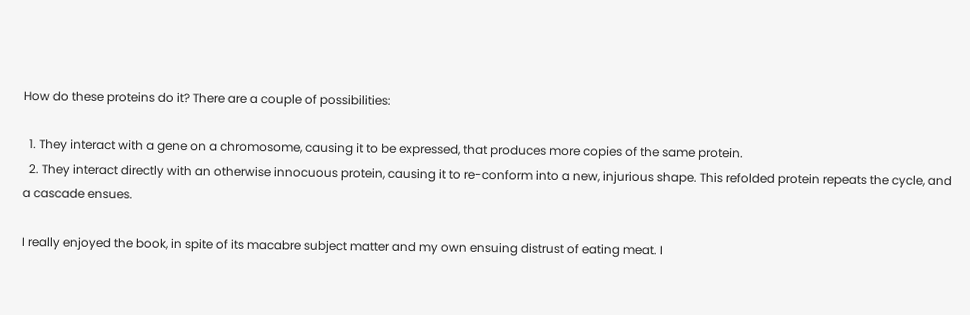How do these proteins do it? There are a couple of possibilities:

  1. They interact with a gene on a chromosome, causing it to be expressed, that produces more copies of the same protein.
  2. They interact directly with an otherwise innocuous protein, causing it to re-conform into a new, injurious shape. This refolded protein repeats the cycle, and a cascade ensues.

I really enjoyed the book, in spite of its macabre subject matter and my own ensuing distrust of eating meat. I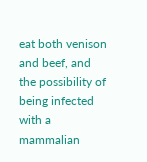eat both venison and beef, and the possibility of being infected with a mammalian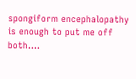spongiform encephalopathy is enough to put me off both….